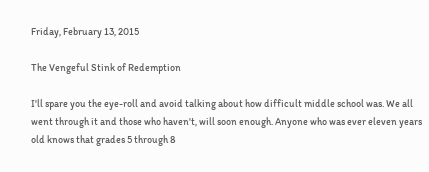Friday, February 13, 2015

The Vengeful Stink of Redemption

I'll spare you the eye-roll and avoid talking about how difficult middle school was. We all went through it and those who haven't, will soon enough. Anyone who was ever eleven years old knows that grades 5 through 8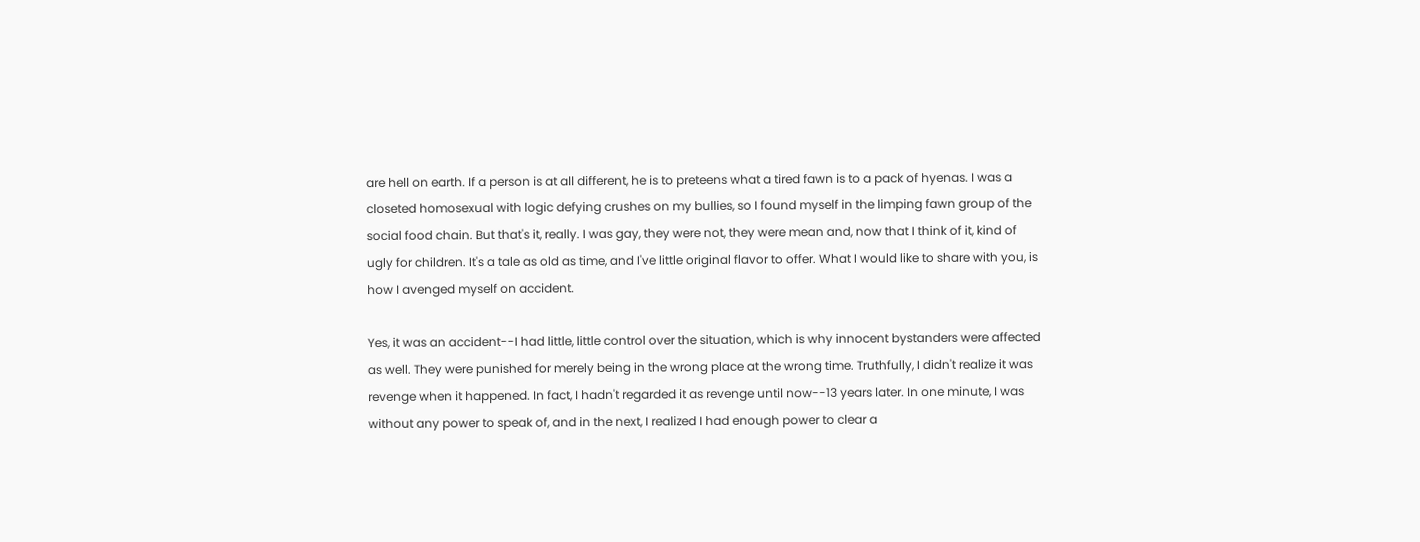are hell on earth. If a person is at all different, he is to preteens what a tired fawn is to a pack of hyenas. I was a closeted homosexual with logic defying crushes on my bullies, so I found myself in the limping fawn group of the social food chain. But that's it, really. I was gay, they were not, they were mean and, now that I think of it, kind of ugly for children. It's a tale as old as time, and I've little original flavor to offer. What I would like to share with you, is how I avenged myself on accident.

Yes, it was an accident--I had little, little control over the situation, which is why innocent bystanders were affected as well. They were punished for merely being in the wrong place at the wrong time. Truthfully, I didn't realize it was revenge when it happened. In fact, I hadn't regarded it as revenge until now--13 years later. In one minute, I was without any power to speak of, and in the next, I realized I had enough power to clear a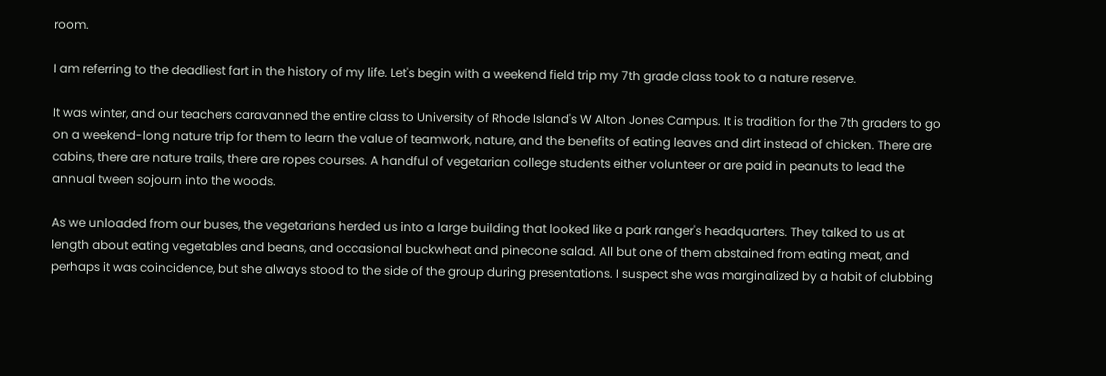room.

I am referring to the deadliest fart in the history of my life. Let's begin with a weekend field trip my 7th grade class took to a nature reserve.

It was winter, and our teachers caravanned the entire class to University of Rhode Island's W Alton Jones Campus. It is tradition for the 7th graders to go on a weekend-long nature trip for them to learn the value of teamwork, nature, and the benefits of eating leaves and dirt instead of chicken. There are cabins, there are nature trails, there are ropes courses. A handful of vegetarian college students either volunteer or are paid in peanuts to lead the annual tween sojourn into the woods.

As we unloaded from our buses, the vegetarians herded us into a large building that looked like a park ranger's headquarters. They talked to us at length about eating vegetables and beans, and occasional buckwheat and pinecone salad. All but one of them abstained from eating meat, and perhaps it was coincidence, but she always stood to the side of the group during presentations. I suspect she was marginalized by a habit of clubbing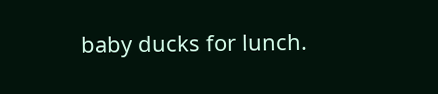baby ducks for lunch.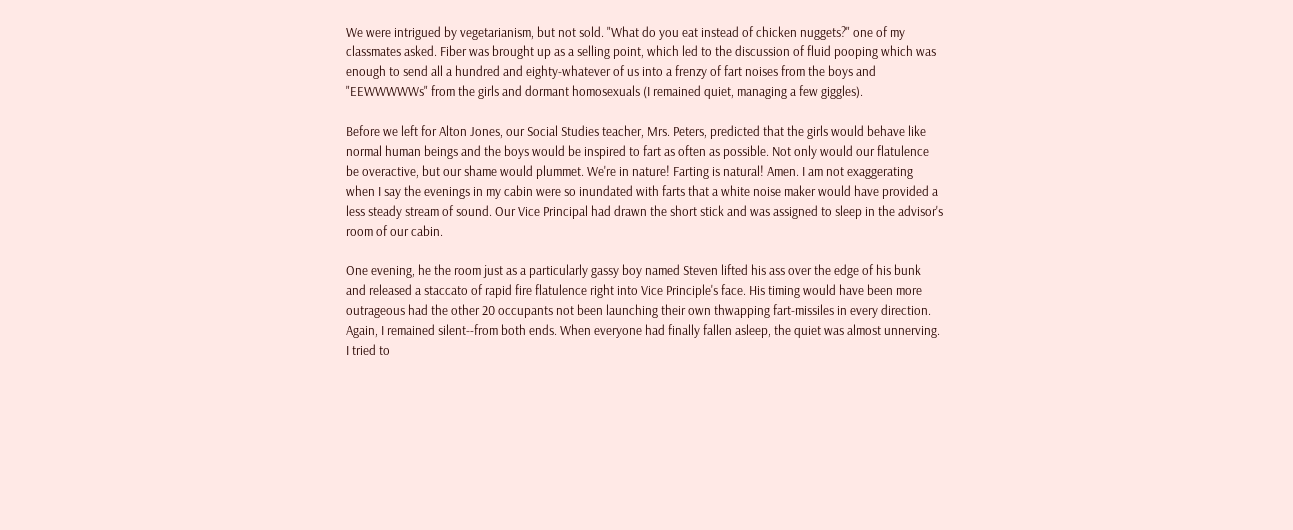We were intrigued by vegetarianism, but not sold. "What do you eat instead of chicken nuggets?" one of my classmates asked. Fiber was brought up as a selling point, which led to the discussion of fluid pooping which was enough to send all a hundred and eighty-whatever of us into a frenzy of fart noises from the boys and "EEWWWWWs" from the girls and dormant homosexuals (I remained quiet, managing a few giggles).

Before we left for Alton Jones, our Social Studies teacher, Mrs. Peters, predicted that the girls would behave like normal human beings and the boys would be inspired to fart as often as possible. Not only would our flatulence be overactive, but our shame would plummet. We're in nature! Farting is natural! Amen. I am not exaggerating when I say the evenings in my cabin were so inundated with farts that a white noise maker would have provided a less steady stream of sound. Our Vice Principal had drawn the short stick and was assigned to sleep in the advisor's room of our cabin.

One evening, he the room just as a particularly gassy boy named Steven lifted his ass over the edge of his bunk and released a staccato of rapid fire flatulence right into Vice Principle's face. His timing would have been more outrageous had the other 20 occupants not been launching their own thwapping fart-missiles in every direction. Again, I remained silent--from both ends. When everyone had finally fallen asleep, the quiet was almost unnerving. I tried to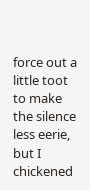force out a little toot to make the silence less eerie, but I chickened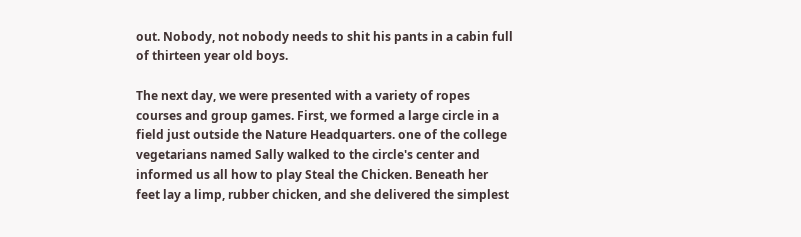out. Nobody, not nobody needs to shit his pants in a cabin full of thirteen year old boys.

The next day, we were presented with a variety of ropes courses and group games. First, we formed a large circle in a field just outside the Nature Headquarters. one of the college vegetarians named Sally walked to the circle's center and informed us all how to play Steal the Chicken. Beneath her feet lay a limp, rubber chicken, and she delivered the simplest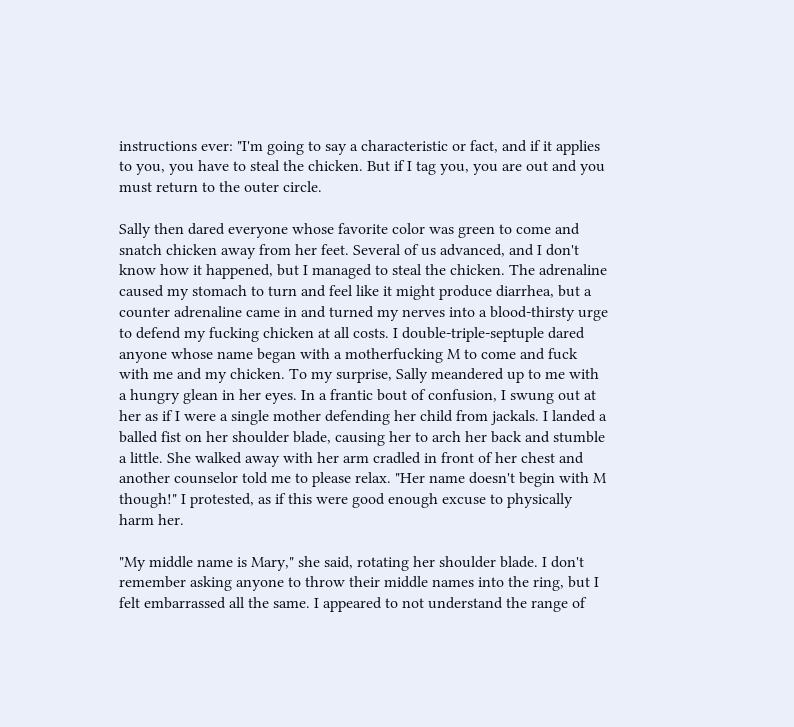instructions ever: "I'm going to say a characteristic or fact, and if it applies to you, you have to steal the chicken. But if I tag you, you are out and you must return to the outer circle.

Sally then dared everyone whose favorite color was green to come and snatch chicken away from her feet. Several of us advanced, and I don't know how it happened, but I managed to steal the chicken. The adrenaline caused my stomach to turn and feel like it might produce diarrhea, but a counter adrenaline came in and turned my nerves into a blood-thirsty urge to defend my fucking chicken at all costs. I double-triple-septuple dared anyone whose name began with a motherfucking M to come and fuck with me and my chicken. To my surprise, Sally meandered up to me with a hungry glean in her eyes. In a frantic bout of confusion, I swung out at her as if I were a single mother defending her child from jackals. I landed a balled fist on her shoulder blade, causing her to arch her back and stumble a little. She walked away with her arm cradled in front of her chest and another counselor told me to please relax. "Her name doesn't begin with M though!" I protested, as if this were good enough excuse to physically harm her.

"My middle name is Mary," she said, rotating her shoulder blade. I don't remember asking anyone to throw their middle names into the ring, but I felt embarrassed all the same. I appeared to not understand the range of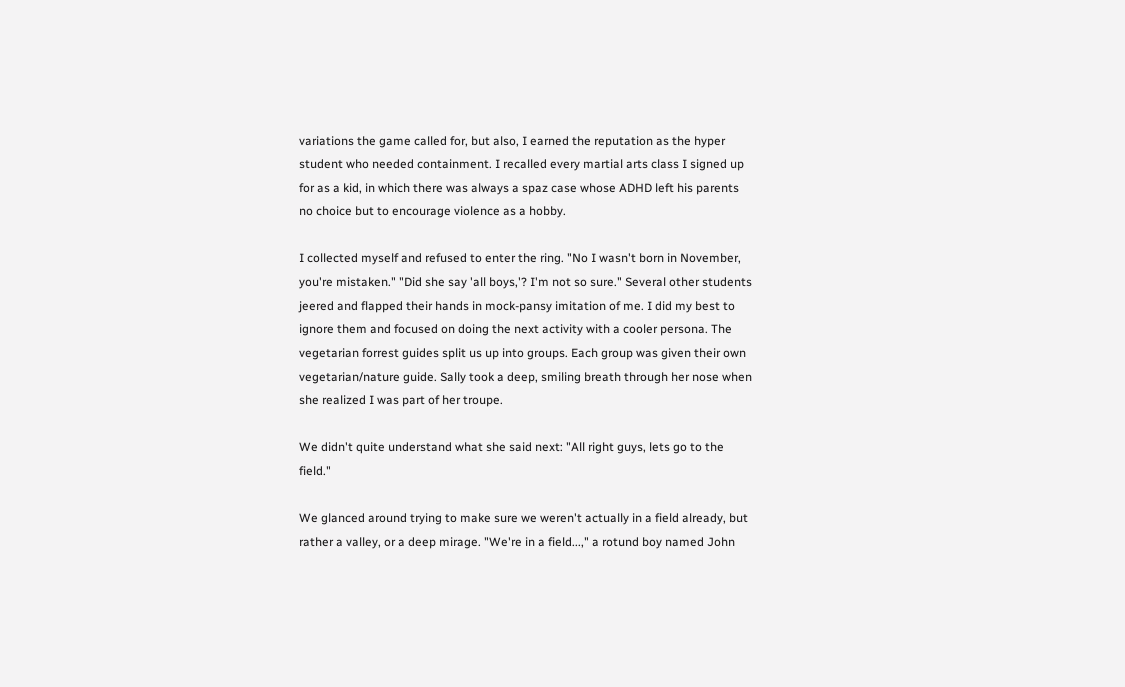variations the game called for, but also, I earned the reputation as the hyper student who needed containment. I recalled every martial arts class I signed up for as a kid, in which there was always a spaz case whose ADHD left his parents no choice but to encourage violence as a hobby.

I collected myself and refused to enter the ring. "No I wasn't born in November, you're mistaken." "Did she say 'all boys,'? I'm not so sure." Several other students jeered and flapped their hands in mock-pansy imitation of me. I did my best to ignore them and focused on doing the next activity with a cooler persona. The vegetarian forrest guides split us up into groups. Each group was given their own vegetarian/nature guide. Sally took a deep, smiling breath through her nose when she realized I was part of her troupe.

We didn't quite understand what she said next: "All right guys, lets go to the field."

We glanced around trying to make sure we weren't actually in a field already, but rather a valley, or a deep mirage. "We're in a field...," a rotund boy named John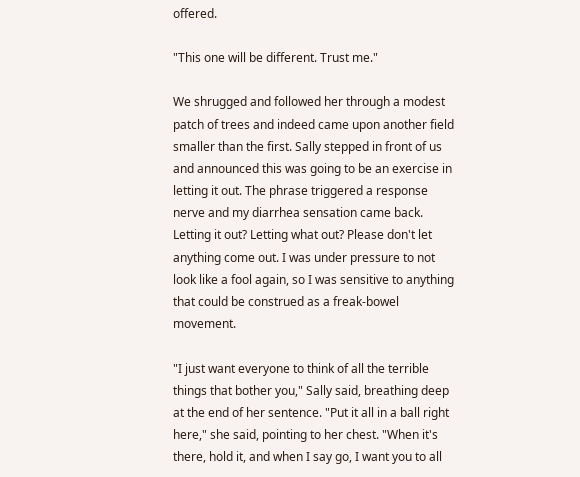offered.

"This one will be different. Trust me."

We shrugged and followed her through a modest patch of trees and indeed came upon another field smaller than the first. Sally stepped in front of us and announced this was going to be an exercise in letting it out. The phrase triggered a response nerve and my diarrhea sensation came back. Letting it out? Letting what out? Please don't let anything come out. I was under pressure to not look like a fool again, so I was sensitive to anything that could be construed as a freak-bowel movement.

"I just want everyone to think of all the terrible things that bother you," Sally said, breathing deep at the end of her sentence. "Put it all in a ball right here," she said, pointing to her chest. "When it's there, hold it, and when I say go, I want you to all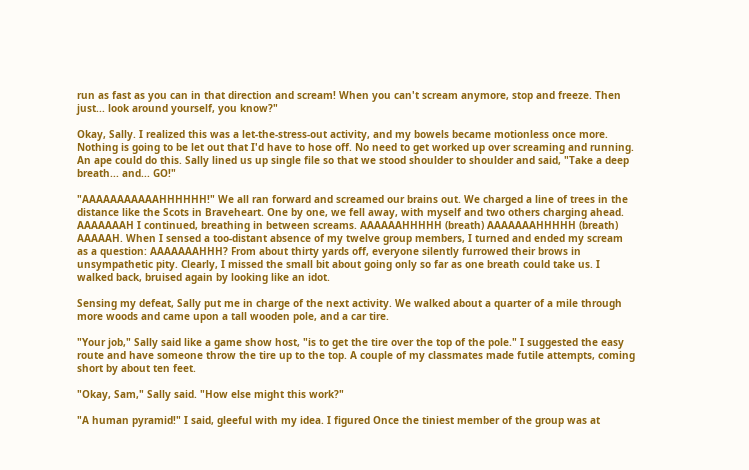run as fast as you can in that direction and scream! When you can't scream anymore, stop and freeze. Then just... look around yourself, you know?"

Okay, Sally. I realized this was a let-the-stress-out activity, and my bowels became motionless once more. Nothing is going to be let out that I'd have to hose off. No need to get worked up over screaming and running. An ape could do this. Sally lined us up single file so that we stood shoulder to shoulder and said, "Take a deep breath... and... GO!"

"AAAAAAAAAAAHHHHHH!" We all ran forward and screamed our brains out. We charged a line of trees in the distance like the Scots in Braveheart. One by one, we fell away, with myself and two others charging ahead. AAAAAAAH I continued, breathing in between screams. AAAAAAHHHHH (breath) AAAAAAAHHHHH (breath) AAAAAH. When I sensed a too-distant absence of my twelve group members, I turned and ended my scream as a question: AAAAAAAHHH? From about thirty yards off, everyone silently furrowed their brows in unsympathetic pity. Clearly, I missed the small bit about going only so far as one breath could take us. I walked back, bruised again by looking like an idot.

Sensing my defeat, Sally put me in charge of the next activity. We walked about a quarter of a mile through more woods and came upon a tall wooden pole, and a car tire.

"Your job," Sally said like a game show host, "is to get the tire over the top of the pole." I suggested the easy route and have someone throw the tire up to the top. A couple of my classmates made futile attempts, coming short by about ten feet.

"Okay, Sam," Sally said. "How else might this work?"

"A human pyramid!" I said, gleeful with my idea. I figured Once the tiniest member of the group was at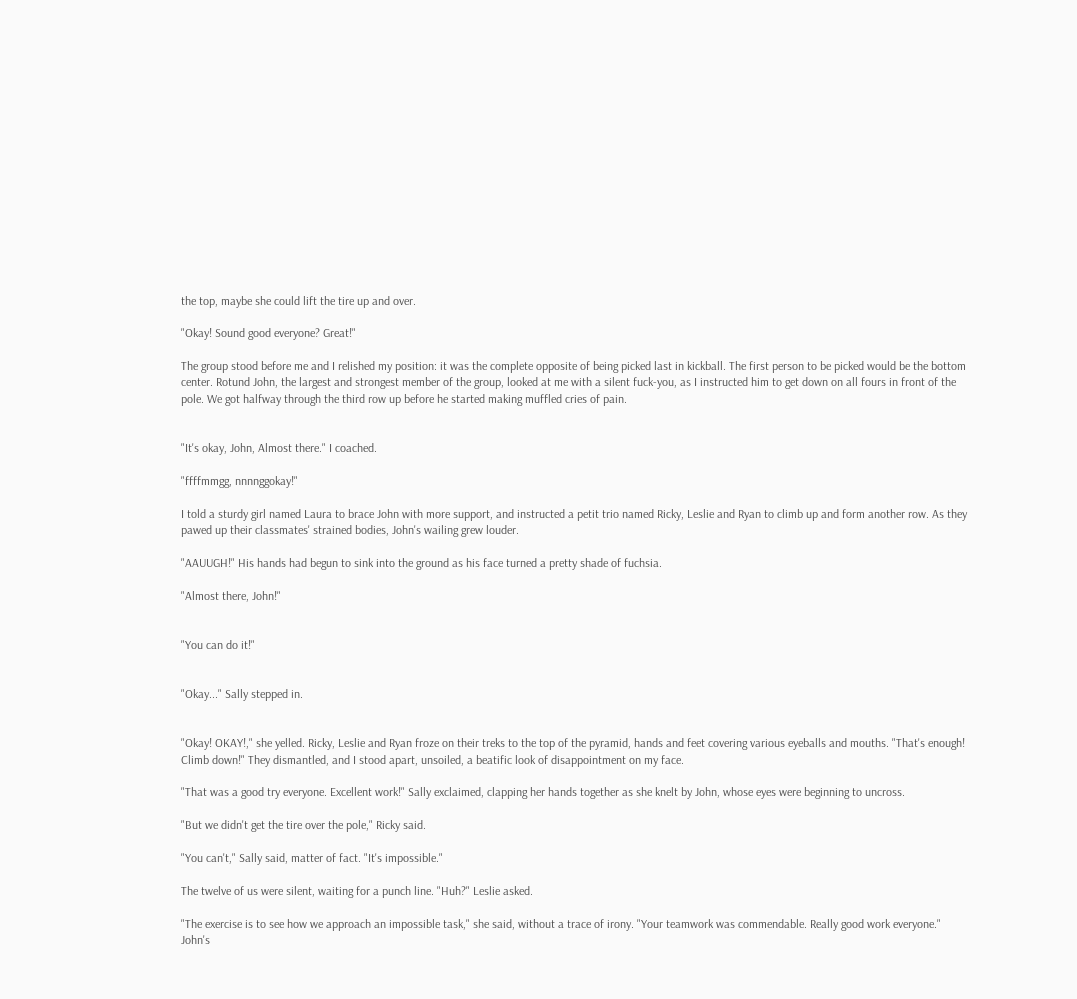the top, maybe she could lift the tire up and over.

"Okay! Sound good everyone? Great!"

The group stood before me and I relished my position: it was the complete opposite of being picked last in kickball. The first person to be picked would be the bottom center. Rotund John, the largest and strongest member of the group, looked at me with a silent fuck-you, as I instructed him to get down on all fours in front of the pole. We got halfway through the third row up before he started making muffled cries of pain.


"It's okay, John, Almost there." I coached.

"ffffmmgg, nnnnggokay!"

I told a sturdy girl named Laura to brace John with more support, and instructed a petit trio named Ricky, Leslie and Ryan to climb up and form another row. As they pawed up their classmates' strained bodies, John's wailing grew louder.

"AAUUGH!" His hands had begun to sink into the ground as his face turned a pretty shade of fuchsia.

"Almost there, John!"


"You can do it!"


"Okay..." Sally stepped in.


"Okay! OKAY!," she yelled. Ricky, Leslie and Ryan froze on their treks to the top of the pyramid, hands and feet covering various eyeballs and mouths. "That's enough! Climb down!" They dismantled, and I stood apart, unsoiled, a beatific look of disappointment on my face.

"That was a good try everyone. Excellent work!" Sally exclaimed, clapping her hands together as she knelt by John, whose eyes were beginning to uncross.

"But we didn't get the tire over the pole," Ricky said.

"You can't," Sally said, matter of fact. "It's impossible."

The twelve of us were silent, waiting for a punch line. "Huh?" Leslie asked.

"The exercise is to see how we approach an impossible task," she said, without a trace of irony. "Your teamwork was commendable. Really good work everyone." John's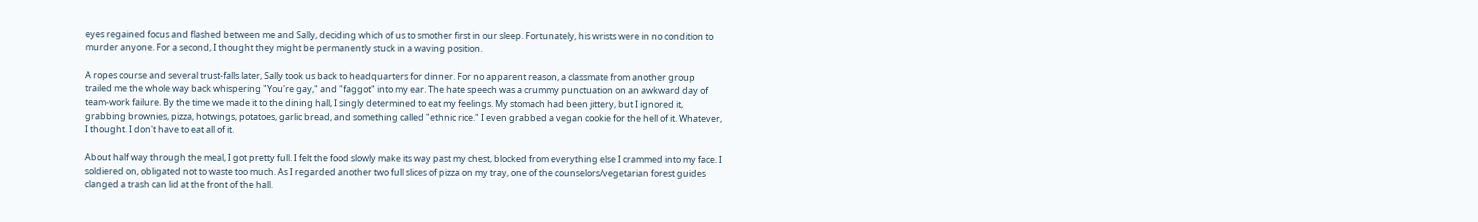eyes regained focus and flashed between me and Sally, deciding which of us to smother first in our sleep. Fortunately, his wrists were in no condition to murder anyone. For a second, I thought they might be permanently stuck in a waving position.

A ropes course and several trust-falls later, Sally took us back to headquarters for dinner. For no apparent reason, a classmate from another group trailed me the whole way back whispering "You're gay," and "faggot" into my ear. The hate speech was a crummy punctuation on an awkward day of team-work failure. By the time we made it to the dining hall, I singly determined to eat my feelings. My stomach had been jittery, but I ignored it, grabbing brownies, pizza, hotwings, potatoes, garlic bread, and something called "ethnic rice." I even grabbed a vegan cookie for the hell of it. Whatever, I thought. I don't have to eat all of it.

About half way through the meal, I got pretty full. I felt the food slowly make its way past my chest, blocked from everything else I crammed into my face. I soldiered on, obligated not to waste too much. As I regarded another two full slices of pizza on my tray, one of the counselors/vegetarian forest guides clanged a trash can lid at the front of the hall.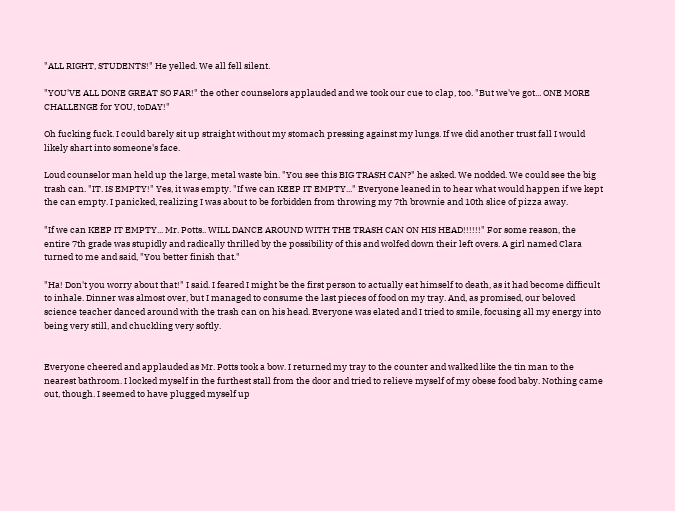"ALL RIGHT, STUDENTS!" He yelled. We all fell silent.

"YOU'VE ALL DONE GREAT SO FAR!" the other counselors applauded and we took our cue to clap, too. "But we've got... ONE MORE CHALLENGE for YOU, toDAY!"

Oh fucking fuck. I could barely sit up straight without my stomach pressing against my lungs. If we did another trust fall I would likely shart into someone's face.

Loud counselor man held up the large, metal waste bin. "You see this BIG TRASH CAN?" he asked. We nodded. We could see the big trash can. "IT. IS EMPTY!" Yes, it was empty. "If we can KEEP IT EMPTY..." Everyone leaned in to hear what would happen if we kept the can empty. I panicked, realizing I was about to be forbidden from throwing my 7th brownie and 10th slice of pizza away.

"If we can KEEP IT EMPTY... Mr. Potts.. WILL DANCE AROUND WITH THE TRASH CAN ON HIS HEAD!!!!!!" For some reason, the entire 7th grade was stupidly and radically thrilled by the possibility of this and wolfed down their left overs. A girl named Clara turned to me and said, "You better finish that."

"Ha! Don't you worry about that!" I said. I feared I might be the first person to actually eat himself to death, as it had become difficult to inhale. Dinner was almost over, but I managed to consume the last pieces of food on my tray. And, as promised, our beloved science teacher danced around with the trash can on his head. Everyone was elated and I tried to smile, focusing all my energy into being very still, and chuckling very softly.


Everyone cheered and applauded as Mr. Potts took a bow. I returned my tray to the counter and walked like the tin man to the nearest bathroom. I locked myself in the furthest stall from the door and tried to relieve myself of my obese food baby. Nothing came out, though. I seemed to have plugged myself up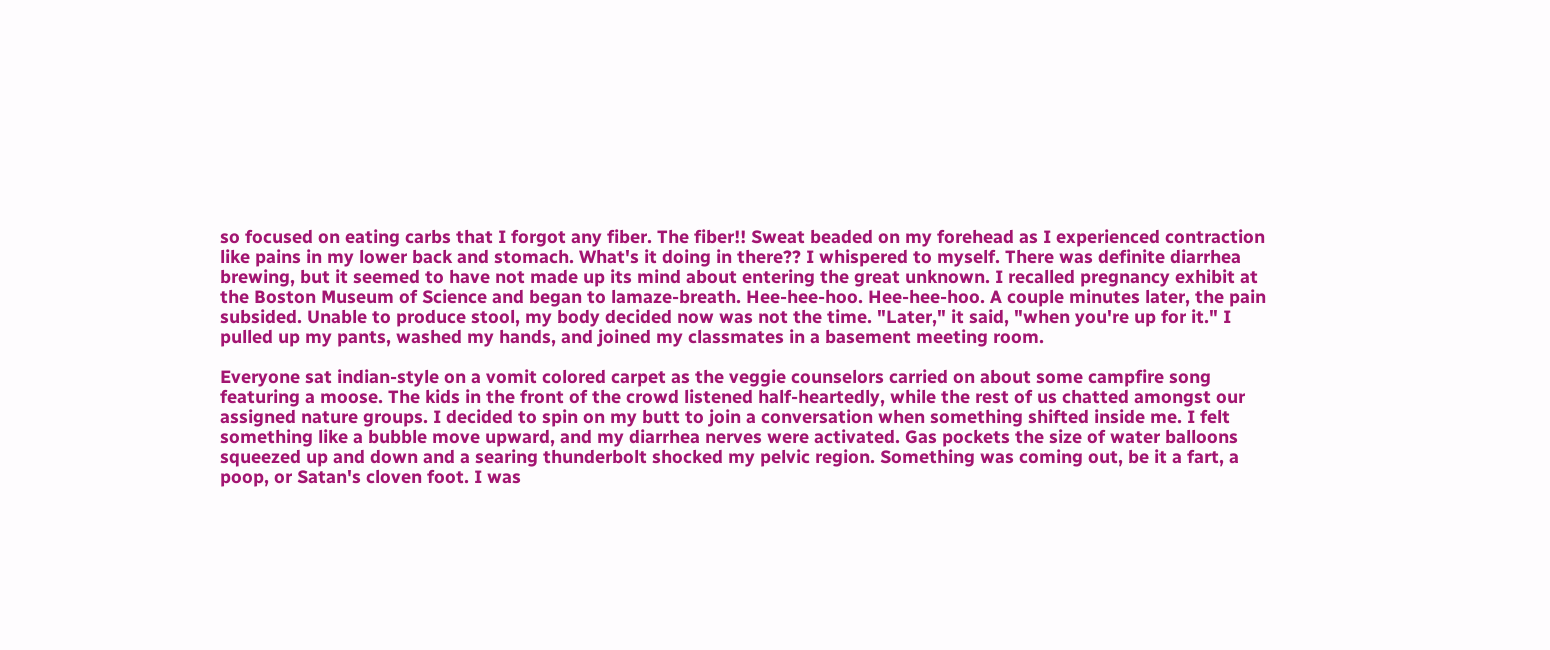so focused on eating carbs that I forgot any fiber. The fiber!! Sweat beaded on my forehead as I experienced contraction like pains in my lower back and stomach. What's it doing in there?? I whispered to myself. There was definite diarrhea brewing, but it seemed to have not made up its mind about entering the great unknown. I recalled pregnancy exhibit at the Boston Museum of Science and began to lamaze-breath. Hee-hee-hoo. Hee-hee-hoo. A couple minutes later, the pain subsided. Unable to produce stool, my body decided now was not the time. "Later," it said, "when you're up for it." I pulled up my pants, washed my hands, and joined my classmates in a basement meeting room.

Everyone sat indian-style on a vomit colored carpet as the veggie counselors carried on about some campfire song featuring a moose. The kids in the front of the crowd listened half-heartedly, while the rest of us chatted amongst our assigned nature groups. I decided to spin on my butt to join a conversation when something shifted inside me. I felt something like a bubble move upward, and my diarrhea nerves were activated. Gas pockets the size of water balloons squeezed up and down and a searing thunderbolt shocked my pelvic region. Something was coming out, be it a fart, a poop, or Satan's cloven foot. I was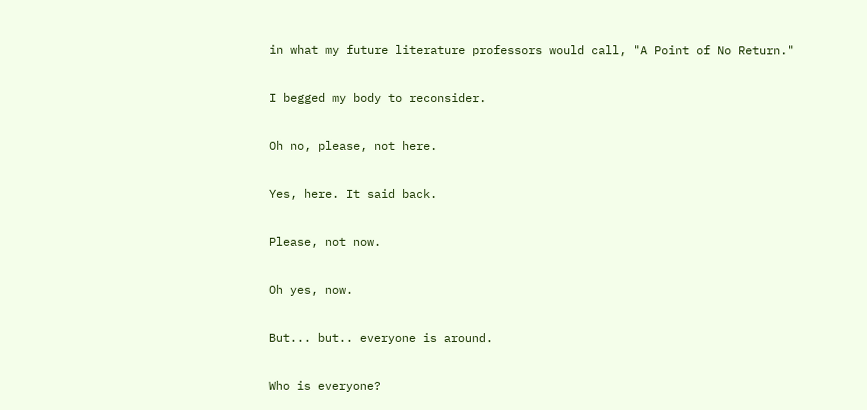in what my future literature professors would call, "A Point of No Return."

I begged my body to reconsider.

Oh no, please, not here.

Yes, here. It said back.

Please, not now.

Oh yes, now.

But... but.. everyone is around.

Who is everyone?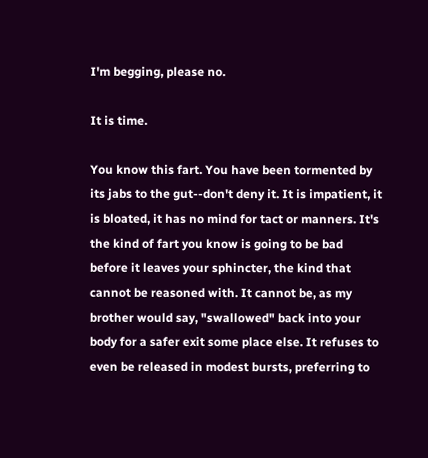I'm begging, please no.

It is time.

You know this fart. You have been tormented by its jabs to the gut--don't deny it. It is impatient, it is bloated, it has no mind for tact or manners. It's the kind of fart you know is going to be bad before it leaves your sphincter, the kind that cannot be reasoned with. It cannot be, as my brother would say, "swallowed" back into your body for a safer exit some place else. It refuses to even be released in modest bursts, preferring to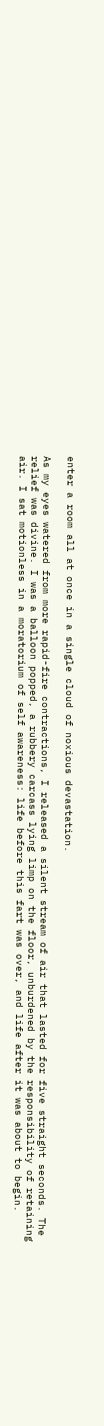enter a room all at once in a single cloud of noxious devastation.

As my eyes watered from more rapid-fire contractions, I released a silent stream of air that lasted for five straight seconds. The relief was divine. I was a balloon popped, a rubbery carcass lying limp on the floor, unburdened by the responsibility of retaining air. I sat motionless in a moratorium of self awareness: life before this fart was over, and life after it was about to begin.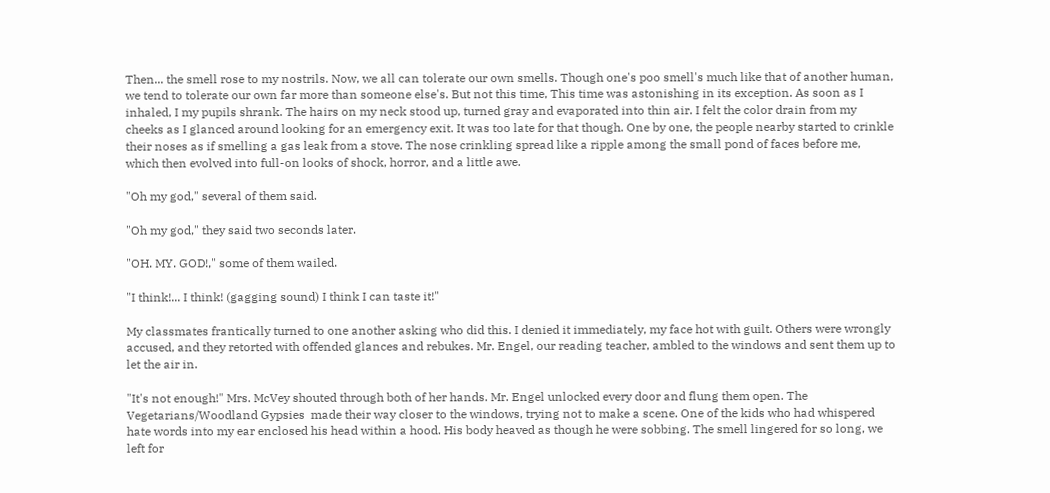Then... the smell rose to my nostrils. Now, we all can tolerate our own smells. Though one's poo smell's much like that of another human, we tend to tolerate our own far more than someone else's. But not this time, This time was astonishing in its exception. As soon as I inhaled, I my pupils shrank. The hairs on my neck stood up, turned gray and evaporated into thin air. I felt the color drain from my cheeks as I glanced around looking for an emergency exit. It was too late for that though. One by one, the people nearby started to crinkle their noses as if smelling a gas leak from a stove. The nose crinkling spread like a ripple among the small pond of faces before me, which then evolved into full-on looks of shock, horror, and a little awe.

"Oh my god," several of them said.

"Oh my god," they said two seconds later.

"OH. MY. GOD!," some of them wailed.

"I think!... I think! (gagging sound) I think I can taste it!"

My classmates frantically turned to one another asking who did this. I denied it immediately, my face hot with guilt. Others were wrongly accused, and they retorted with offended glances and rebukes. Mr. Engel, our reading teacher, ambled to the windows and sent them up to let the air in.

"It's not enough!" Mrs. McVey shouted through both of her hands. Mr. Engel unlocked every door and flung them open. The Vegetarians/Woodland Gypsies  made their way closer to the windows, trying not to make a scene. One of the kids who had whispered hate words into my ear enclosed his head within a hood. His body heaved as though he were sobbing. The smell lingered for so long, we left for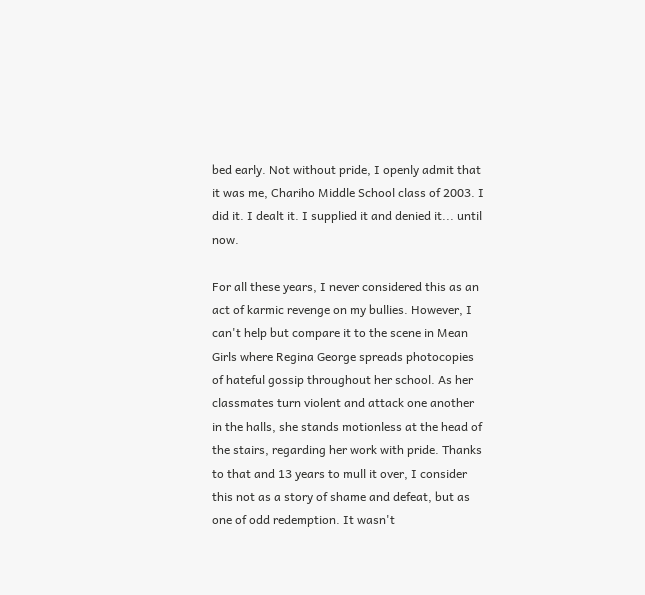bed early. Not without pride, I openly admit that it was me, Chariho Middle School class of 2003. I did it. I dealt it. I supplied it and denied it... until now.

For all these years, I never considered this as an act of karmic revenge on my bullies. However, I can't help but compare it to the scene in Mean Girls where Regina George spreads photocopies of hateful gossip throughout her school. As her classmates turn violent and attack one another in the halls, she stands motionless at the head of the stairs, regarding her work with pride. Thanks to that and 13 years to mull it over, I consider this not as a story of shame and defeat, but as one of odd redemption. It wasn't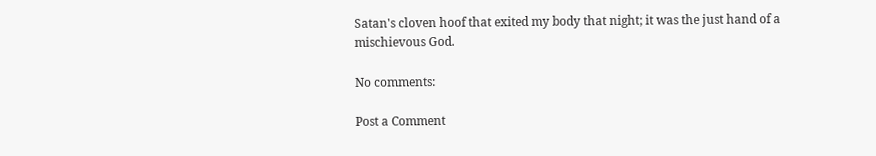Satan's cloven hoof that exited my body that night; it was the just hand of a mischievous God.

No comments:

Post a Comment